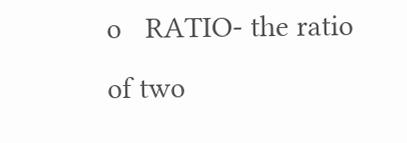o   RATIO- the ratio of two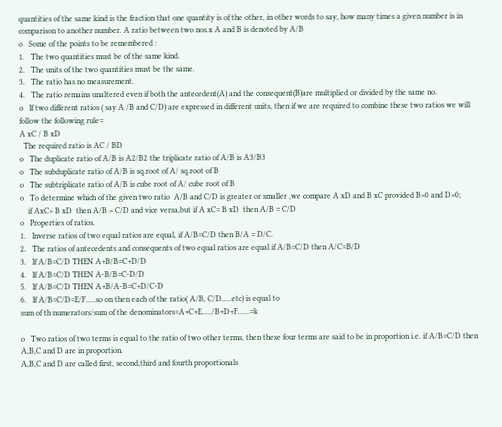quantities of the same kind is the fraction that one quantity is of the other, in other words to say, how many times a given number is in comparison to another number. A ratio between two nos.x A and B is denoted by A/B
o   Some of the points to be remembered :
1.   The two quantities must be of the same kind.
2.   The units of the two quantities must be the same.
3.   The ratio has no measurement.
4.   The ratio remains unaltered even if both the antecedent(A) and the consequent(B)are multiplied or divided by the same no.
o   If two different ratios ( say A /B and C/D) are expressed in different units, then if we are required to combine these two ratios we will follow the following rule=
A xC / B xD
  The required ratio is AC / BD
o   The duplicate ratio of A/B is A2/B2 the triplicate ratio of A/B is A3/B3
o   The subduplicate ratio of A/B is sq.root of A/ sq.root of B
o   The subtriplicate ratio of A/B is cube root of A/ cube root of B
o   To determine which of the given two ratio  A/B and C/D is greater or smaller ,we compare A xD and B xC provided B>0 and D>0;
    if AxC> B xD  then A/B > C/D and vice versa,but if A xC= B xD  then A/B = C/D
o   Properties of ratios.
1.   Inverse ratios of two equal ratios are equal, if A/B=C/D then B/A = D/C.
2.   The ratios of antecedents and consequents of two equal ratios are equal if A/B=C/D then A/C=B/D
3.   If A/B=C/D THEN A+B/B=C+D/D
4.   If A/B=C/D THEN A-B/B=C-D/D
5.   If A/B=C/D THEN A+B/A-B=C+D/C-D
6.   If A/B=C/D=E/F.....so on then each of the ratio( A/B, C/D.....etc) is equal to
sum of th numerators/sum of the denominators=A+C+E...../B+D+F......=k

o   Two ratios of two terms is equal to the ratio of two other terms, then these four terms are said to be in proportion i.e. if A/B=C/D then A,B,C and D are in proportion.
A,B,C and D are called first, second,third and fourth proportionals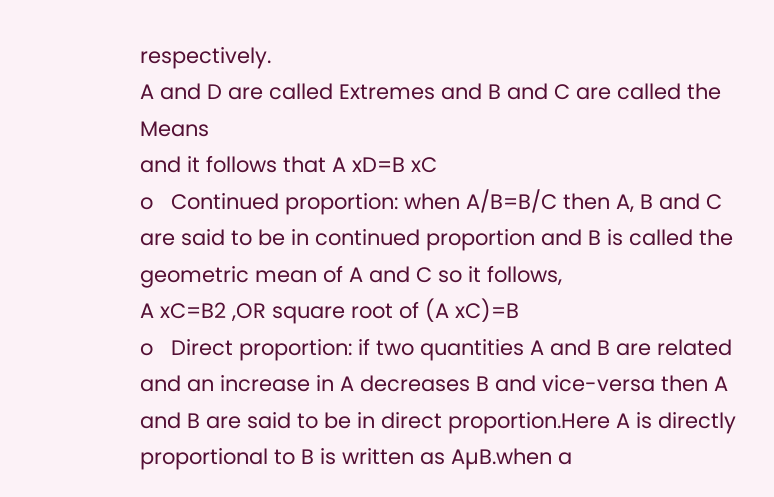respectively.
A and D are called Extremes and B and C are called the Means
and it follows that A xD=B xC
o   Continued proportion: when A/B=B/C then A, B and C are said to be in continued proportion and B is called the geometric mean of A and C so it follows,
A xC=B2 ,OR square root of (A xC)=B
o   Direct proportion: if two quantities A and B are related and an increase in A decreases B and vice-versa then A and B are said to be in direct proportion.Here A is directly proportional to B is written as AµB.when a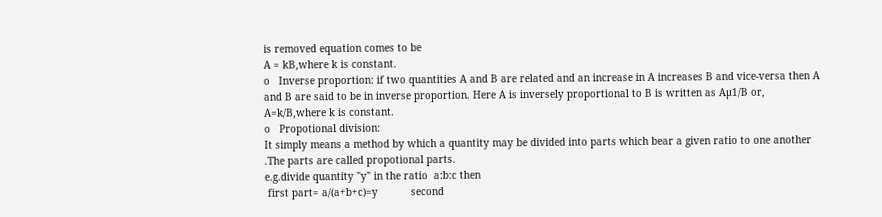is removed equation comes to be
A = kB,where k is constant.
o   Inverse proportion: if two quantities A and B are related and an increase in A increases B and vice-versa then A and B are said to be in inverse proportion. Here A is inversely proportional to B is written as Aµ1/B or, A=k/B,where k is constant.
o   Propotional division:
It simply means a method by which a quantity may be divided into parts which bear a given ratio to one another .The parts are called propotional parts.
e.g.divide quantity "y" in the ratio  a:b:c then
 first part= a/(a+b+c)=y           second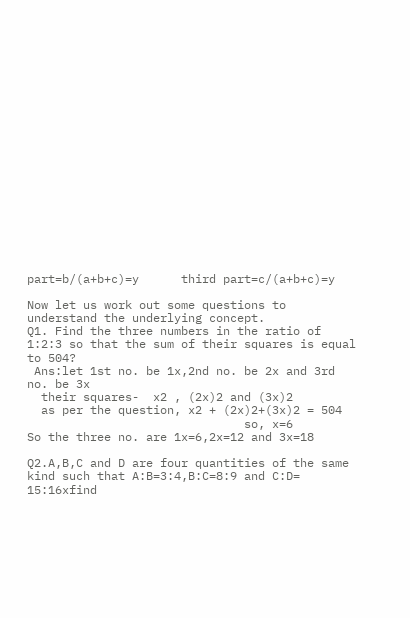part=b/(a+b+c)=y      third part=c/(a+b+c)=y

Now let us work out some questions to understand the underlying concept.
Q1. Find the three numbers in the ratio of 1:2:3 so that the sum of their squares is equal to 504?
 Ans:let 1st no. be 1x,2nd no. be 2x and 3rd no. be 3x
  their squares-  x2 , (2x)2 and (3x)2
  as per the question, x2 + (2x)2+(3x)2 = 504
                               so, x=6
So the three no. are 1x=6,2x=12 and 3x=18

Q2.A,B,C and D are four quantities of the same kind such that A:B=3:4,B:C=8:9 and C:D= 15:16xfind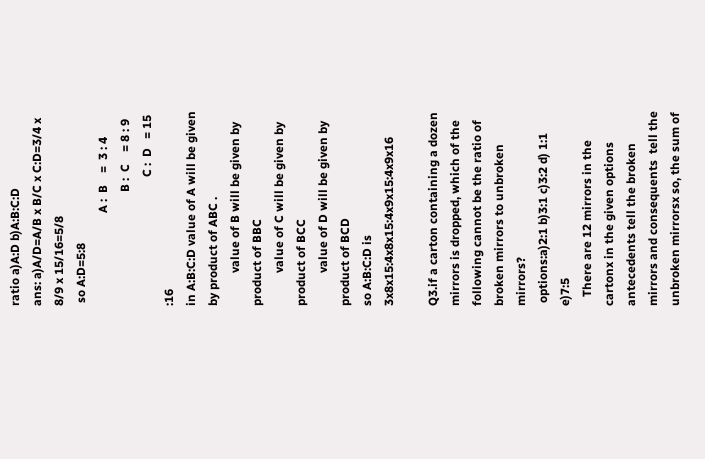ratio a)A:D b)A:B:C:D
ans: a)A/D=A/B x B/C x C:D=3/4 x 8/9 x 15/16=5/8
 so A:D=5:8
                               A :  B    =  3 : 4
                                      B :  C    = 8 : 9
                                           C :  D   = 15  :16
in A:B:C:D value of A will be given by product of ABC .
           value of B will be given by product of BBC
           value of C will be given by product of BCC
           value of D will be given by product of BCD
so A:B:C:D is 3x8x15:4x8x15:4x9x15:4x9x16

Q3.if a carton containing a dozen mirrors is dropped, which of the following cannot be the ratio of broken mirrors to unbroken mirrors?
 options:a)2:1 b)3:1 c)3:2 d) 1:1 e)7:5
   There are 12 mirrors in the cartonx in the given options antecedents tell the broken mirrors and consequents  tell the unbroken mirrorsx so, the sum of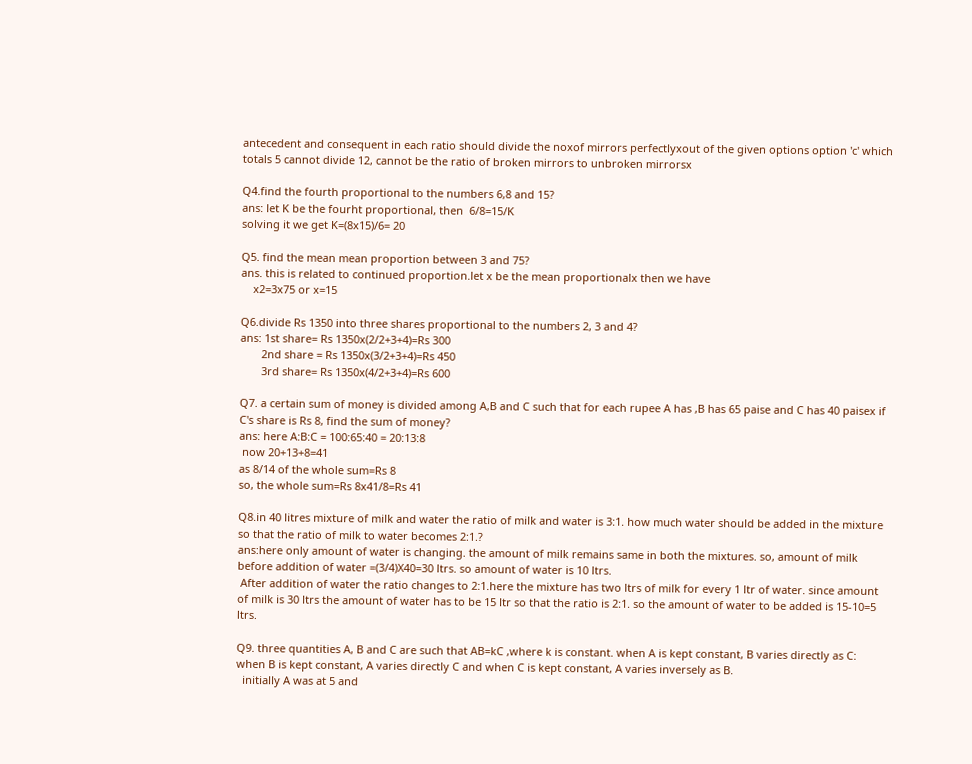antecedent and consequent in each ratio should divide the noxof mirrors perfectlyxout of the given options option 'c' which totals 5 cannot divide 12, cannot be the ratio of broken mirrors to unbroken mirrorsx

Q4.find the fourth proportional to the numbers 6,8 and 15?
ans: let K be the fourht proportional, then  6/8=15/K
solving it we get K=(8x15)/6= 20

Q5. find the mean mean proportion between 3 and 75?
ans. this is related to continued proportion.let x be the mean proportionalx then we have
    x2=3x75 or x=15

Q6.divide Rs 1350 into three shares proportional to the numbers 2, 3 and 4?
ans: 1st share= Rs 1350x(2/2+3+4)=Rs 300
       2nd share = Rs 1350x(3/2+3+4)=Rs 450
       3rd share= Rs 1350x(4/2+3+4)=Rs 600

Q7. a certain sum of money is divided among A,B and C such that for each rupee A has ,B has 65 paise and C has 40 paisex if C's share is Rs 8, find the sum of money?
ans: here A:B:C = 100:65:40 = 20:13:8
 now 20+13+8=41
as 8/14 of the whole sum=Rs 8
so, the whole sum=Rs 8x41/8=Rs 41

Q8.in 40 litres mixture of milk and water the ratio of milk and water is 3:1. how much water should be added in the mixture so that the ratio of milk to water becomes 2:1.?
ans:here only amount of water is changing. the amount of milk remains same in both the mixtures. so, amount of milk before addition of water =(3/4)X40=30 ltrs. so amount of water is 10 ltrs.
 After addition of water the ratio changes to 2:1.here the mixture has two ltrs of milk for every 1 ltr of water. since amount of milk is 30 ltrs the amount of water has to be 15 ltr so that the ratio is 2:1. so the amount of water to be added is 15-10=5 ltrs.

Q9. three quantities A, B and C are such that AB=kC ,where k is constant. when A is kept constant, B varies directly as C: when B is kept constant, A varies directly C and when C is kept constant, A varies inversely as B.
  initially A was at 5 and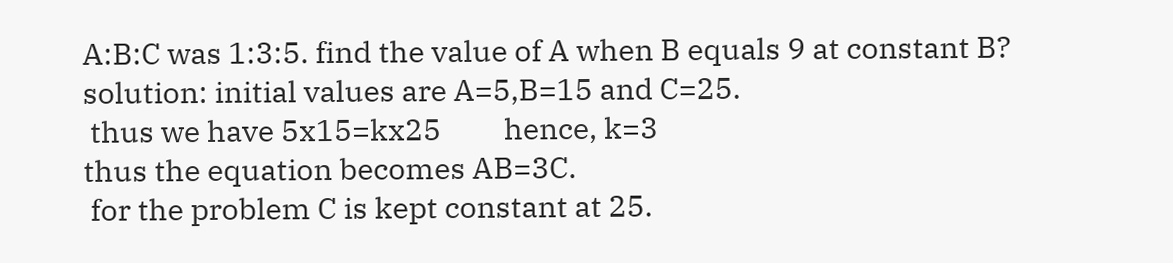A:B:C was 1:3:5. find the value of A when B equals 9 at constant B?
solution: initial values are A=5,B=15 and C=25.
 thus we have 5x15=kx25         hence, k=3
thus the equation becomes AB=3C.
 for the problem C is kept constant at 25.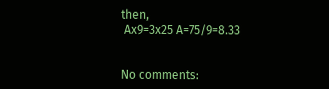then,
 Ax9=3x25 A=75/9=8.33


No comments: